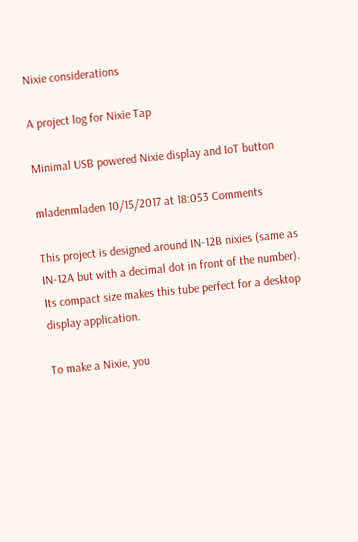Nixie considerations

A project log for Nixie Tap

Minimal USB powered Nixie display and IoT button

mladenmladen 10/15/2017 at 18:053 Comments

This project is designed around IN-12B nixies (same as IN-12A but with a decimal dot in front of the number). Its compact size makes this tube perfect for a desktop display application.

To make a Nixie, you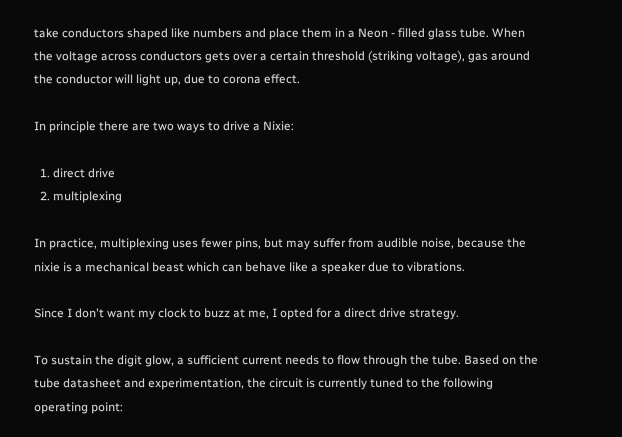take conductors shaped like numbers and place them in a Neon - filled glass tube. When the voltage across conductors gets over a certain threshold (striking voltage), gas around the conductor will light up, due to corona effect.

In principle there are two ways to drive a Nixie:

  1. direct drive
  2. multiplexing

In practice, multiplexing uses fewer pins, but may suffer from audible noise, because the nixie is a mechanical beast which can behave like a speaker due to vibrations.

Since I don't want my clock to buzz at me, I opted for a direct drive strategy.

To sustain the digit glow, a sufficient current needs to flow through the tube. Based on the tube datasheet and experimentation, the circuit is currently tuned to the following operating point: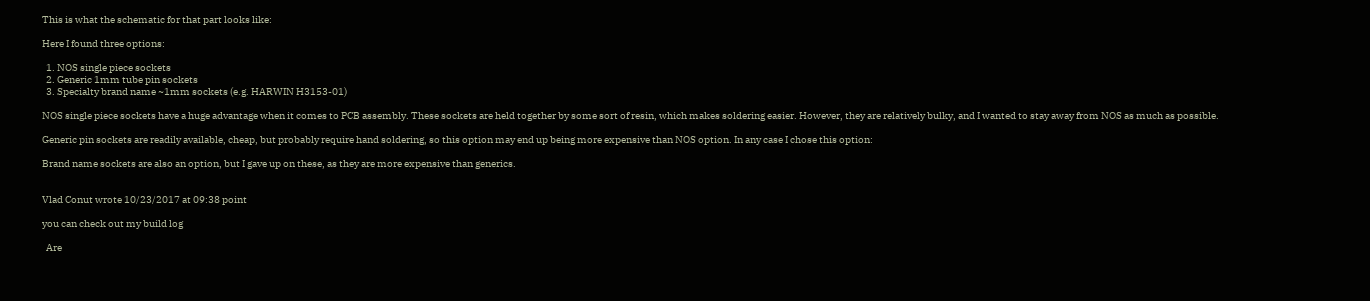This is what the schematic for that part looks like:

Here I found three options:

  1. NOS single piece sockets
  2. Generic 1mm tube pin sockets
  3. Specialty brand name ~1mm sockets (e.g. HARWIN H3153-01)

NOS single piece sockets have a huge advantage when it comes to PCB assembly. These sockets are held together by some sort of resin, which makes soldering easier. However, they are relatively bulky, and I wanted to stay away from NOS as much as possible.

Generic pin sockets are readily available, cheap, but probably require hand soldering, so this option may end up being more expensive than NOS option. In any case I chose this option:

Brand name sockets are also an option, but I gave up on these, as they are more expensive than generics.


Vlad Conut wrote 10/23/2017 at 09:38 point

you can check out my build log

  Are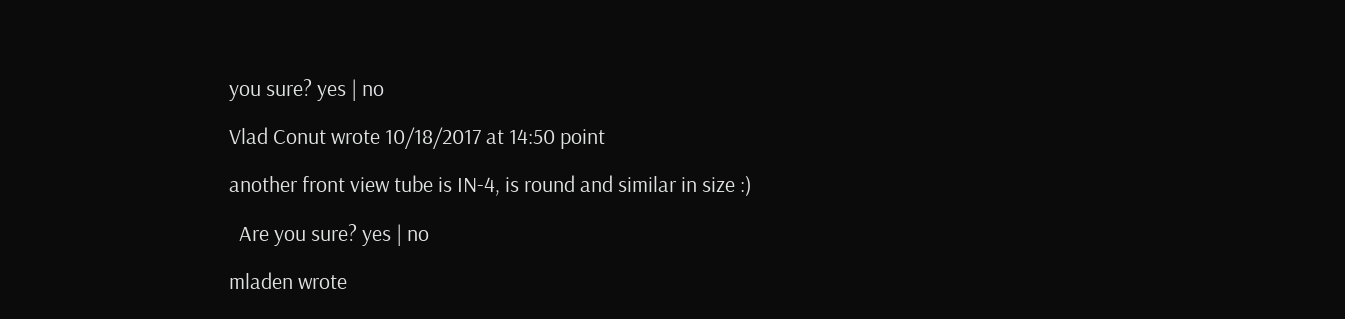you sure? yes | no

Vlad Conut wrote 10/18/2017 at 14:50 point

another front view tube is IN-4, is round and similar in size :)

  Are you sure? yes | no

mladen wrote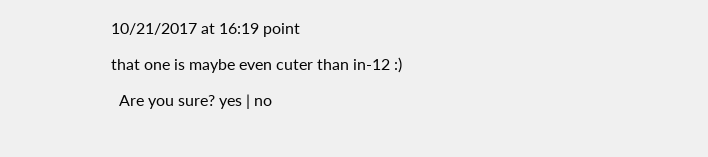10/21/2017 at 16:19 point

that one is maybe even cuter than in-12 :)

  Are you sure? yes | no